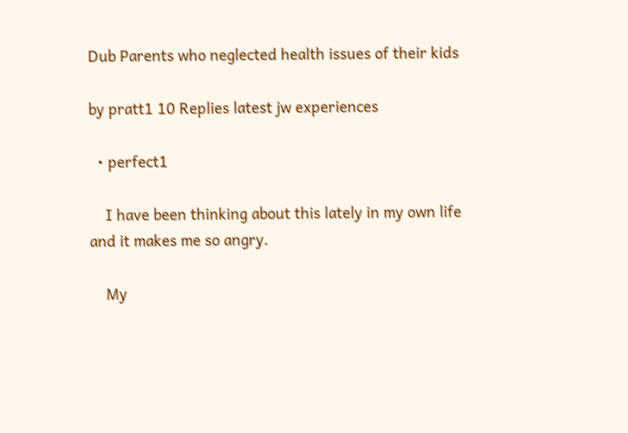Dub Parents who neglected health issues of their kids

by pratt1 10 Replies latest jw experiences

  • perfect1

    I have been thinking about this lately in my own life and it makes me so angry.

    My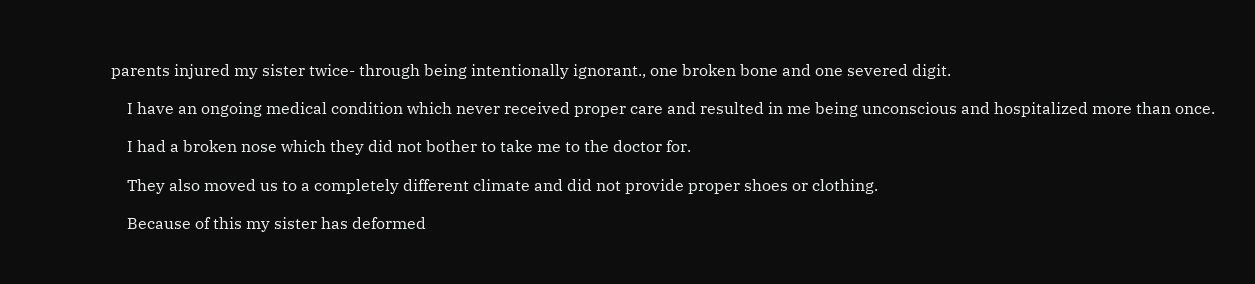parents injured my sister twice- through being intentionally ignorant., one broken bone and one severed digit.

    I have an ongoing medical condition which never received proper care and resulted in me being unconscious and hospitalized more than once.

    I had a broken nose which they did not bother to take me to the doctor for.

    They also moved us to a completely different climate and did not provide proper shoes or clothing.

    Because of this my sister has deformed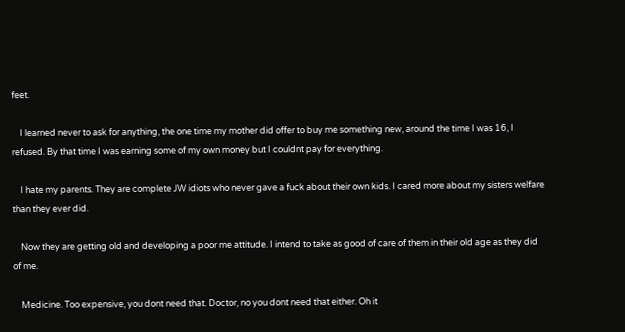feet.

    I learned never to ask for anything, the one time my mother did offer to buy me something new, around the time I was 16, I refused. By that time I was earning some of my own money but I couldnt pay for everything.

    I hate my parents. They are complete JW idiots who never gave a fuck about their own kids. I cared more about my sisters welfare than they ever did.

    Now they are getting old and developing a poor me attitude. I intend to take as good of care of them in their old age as they did of me.

    Medicine. Too expensive, you dont need that. Doctor, no you dont need that either. Oh it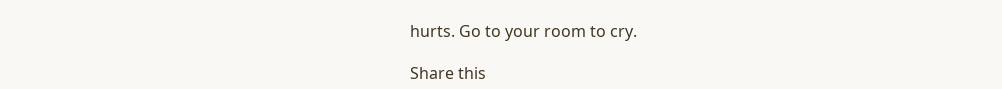hurts. Go to your room to cry.

Share this